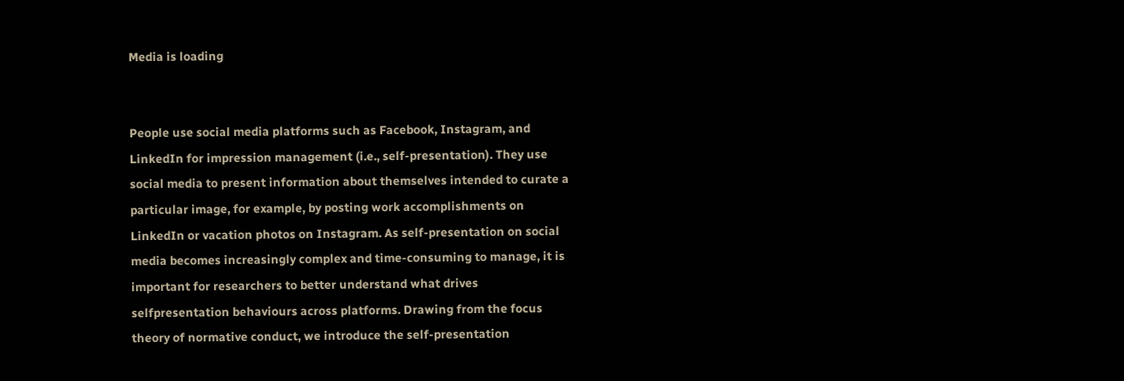Media is loading


People use social media platforms such as Facebook, Instagram, and LinkedIn for impression management (i.e., self-presentation). They use social media to present information about themselves intended to curate a particular image, for example, by posting work accomplishments on LinkedIn or vacation photos on Instagram. As self-presentation on social media becomes increasingly complex and time-consuming to manage, it is important for researchers to better understand what drives selfpresentation behaviours across platforms. Drawing from the focus theory of normative conduct, we introduce the self-presentation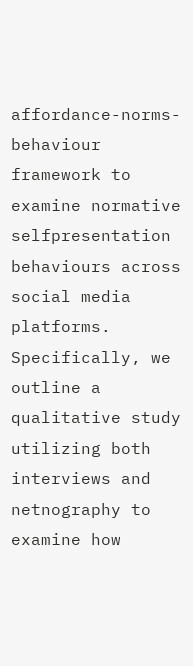affordance-norms-behaviour framework to examine normative selfpresentation behaviours across social media platforms. Specifically, we outline a qualitative study utilizing both interviews and netnography to examine how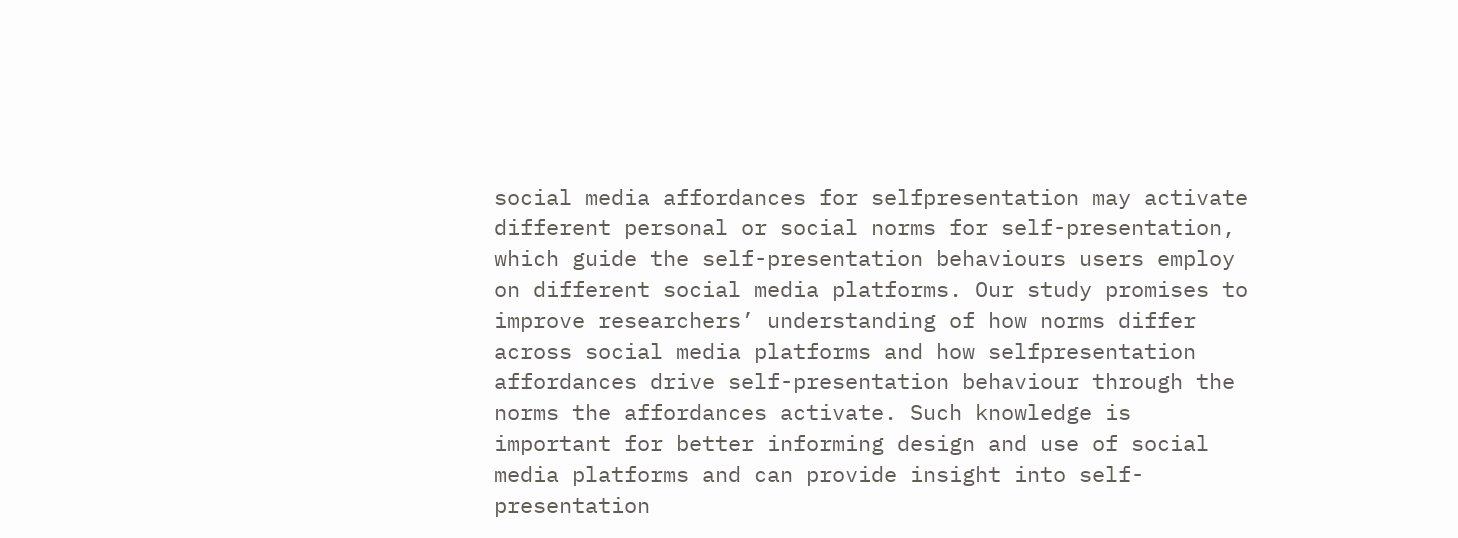social media affordances for selfpresentation may activate different personal or social norms for self-presentation, which guide the self-presentation behaviours users employ on different social media platforms. Our study promises to improve researchers’ understanding of how norms differ across social media platforms and how selfpresentation affordances drive self-presentation behaviour through the norms the affordances activate. Such knowledge is important for better informing design and use of social media platforms and can provide insight into self-presentation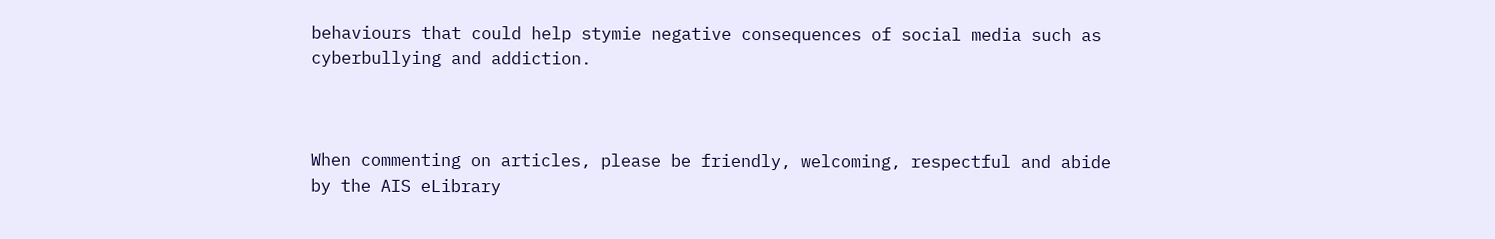behaviours that could help stymie negative consequences of social media such as cyberbullying and addiction.



When commenting on articles, please be friendly, welcoming, respectful and abide by the AIS eLibrary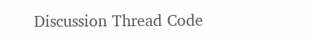Discussion Thread Code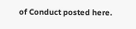of Conduct posted here.